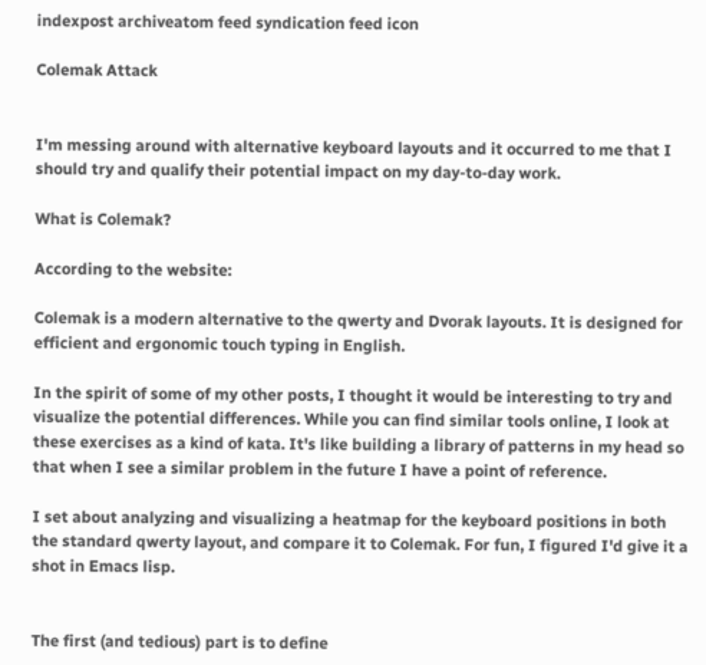indexpost archiveatom feed syndication feed icon

Colemak Attack


I'm messing around with alternative keyboard layouts and it occurred to me that I should try and qualify their potential impact on my day-to-day work.

What is Colemak?

According to the website:

Colemak is a modern alternative to the qwerty and Dvorak layouts. It is designed for efficient and ergonomic touch typing in English.

In the spirit of some of my other posts, I thought it would be interesting to try and visualize the potential differences. While you can find similar tools online, I look at these exercises as a kind of kata. It's like building a library of patterns in my head so that when I see a similar problem in the future I have a point of reference.

I set about analyzing and visualizing a heatmap for the keyboard positions in both the standard qwerty layout, and compare it to Colemak. For fun, I figured I'd give it a shot in Emacs lisp.


The first (and tedious) part is to define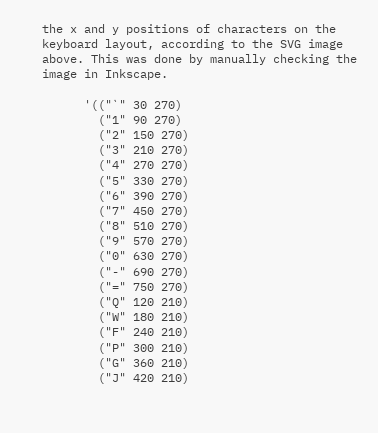the x and y positions of characters on the keyboard layout, according to the SVG image above. This was done by manually checking the image in Inkscape.

      '(("`" 30 270)
        ("1" 90 270)
        ("2" 150 270)
        ("3" 210 270)
        ("4" 270 270)
        ("5" 330 270)
        ("6" 390 270)
        ("7" 450 270)
        ("8" 510 270)
        ("9" 570 270)
        ("0" 630 270)
        ("-" 690 270)
        ("=" 750 270)
        ("Q" 120 210)
        ("W" 180 210)
        ("F" 240 210)
        ("P" 300 210)
        ("G" 360 210)
        ("J" 420 210)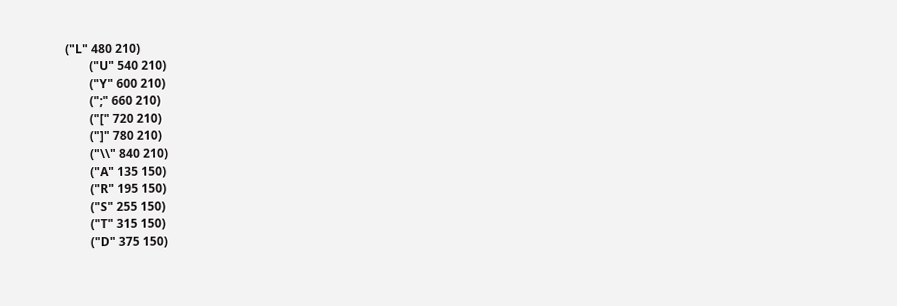("L" 480 210)
        ("U" 540 210)
        ("Y" 600 210)
        (";" 660 210)
        ("[" 720 210)
        ("]" 780 210)
        ("\\" 840 210)
        ("A" 135 150)
        ("R" 195 150)
        ("S" 255 150)
        ("T" 315 150)
        ("D" 375 150)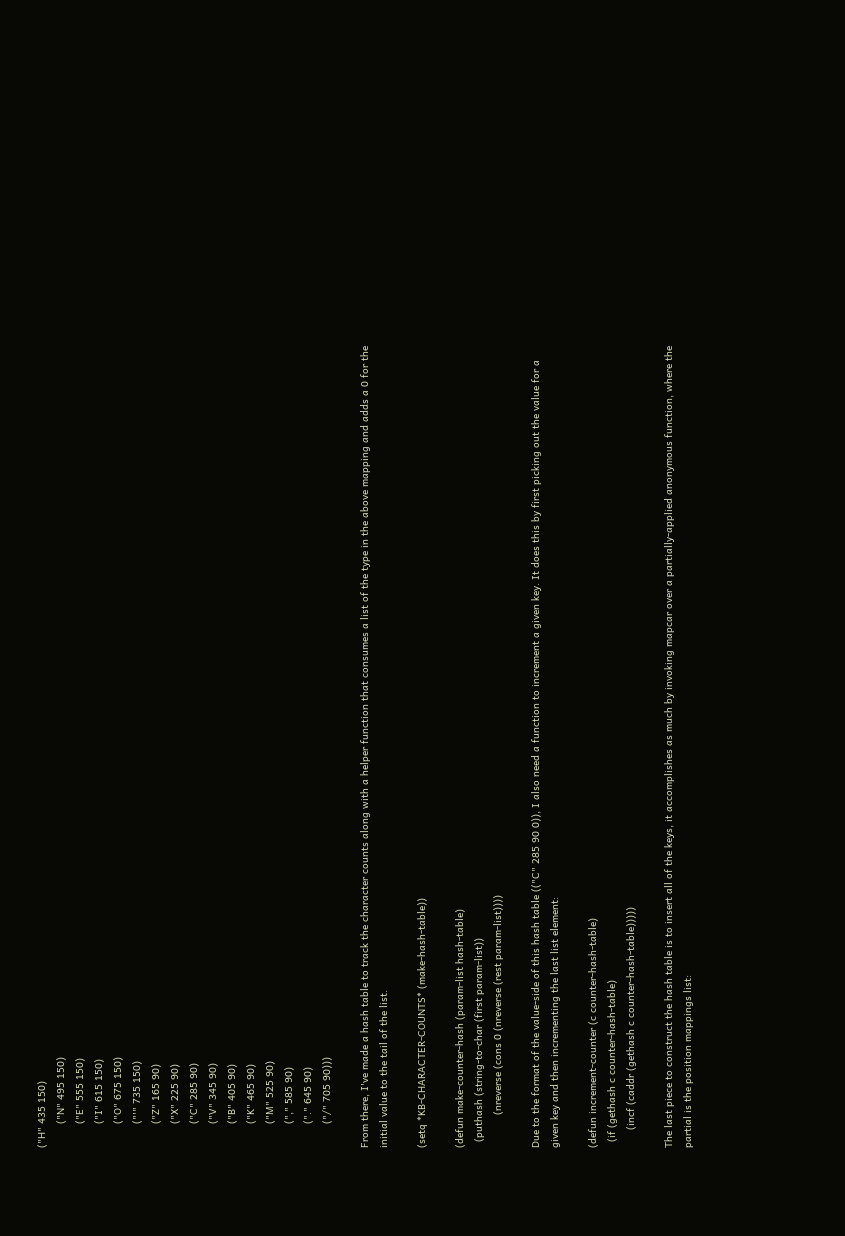("H" 435 150)
        ("N" 495 150)
        ("E" 555 150)
        ("I" 615 150)
        ("O" 675 150)
        ("'" 735 150)
        ("Z" 165 90)
        ("X" 225 90)
        ("C" 285 90)
        ("V" 345 90)
        ("B" 405 90)
        ("K" 465 90)
        ("M" 525 90)
        ("," 585 90)
        ("." 645 90)
        ("/" 705 90)))

From there, I've made a hash table to track the character counts along with a helper function that consumes a list of the type in the above mapping and adds a 0 for the initial value to the tail of the list.

(setq *KB-CHARACTER-COUNTS* (make-hash-table))

(defun make-counter-hash (param-list hash-table)
  (puthash (string-to-char (first param-list))
           (nreverse (cons 0 (nreverse (rest param-list))))

Due to the format of the value-side of this hash table (("C" 285 90 0)), I also need a function to increment a given key. It does this by first picking out the value for a given key and then incrementing the last list element:

(defun increment-counter (c counter-hash-table)
  (if (gethash c counter-hash-table)
      (incf (caddr (gethash c counter-hash-table)))))

The last piece to construct the hash table is to insert all of the keys, it accomplishes as much by invoking mapcar over a partially-applied anonymous function, where the partial is the position mappings list: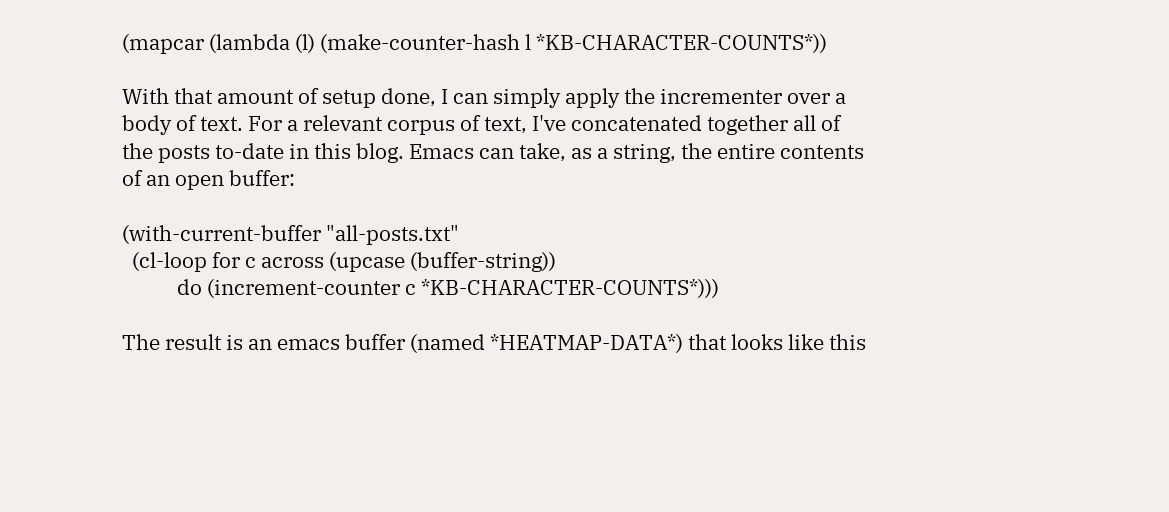(mapcar (lambda (l) (make-counter-hash l *KB-CHARACTER-COUNTS*))

With that amount of setup done, I can simply apply the incrementer over a body of text. For a relevant corpus of text, I've concatenated together all of the posts to-date in this blog. Emacs can take, as a string, the entire contents of an open buffer:

(with-current-buffer "all-posts.txt"
  (cl-loop for c across (upcase (buffer-string))
           do (increment-counter c *KB-CHARACTER-COUNTS*)))

The result is an emacs buffer (named *HEATMAP-DATA*) that looks like this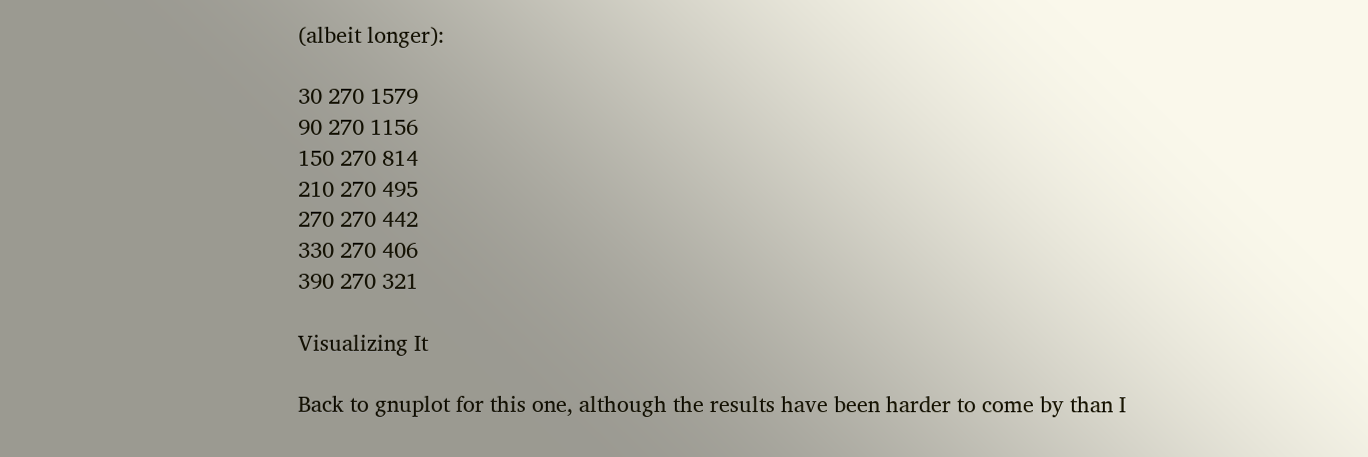(albeit longer):

30 270 1579
90 270 1156
150 270 814
210 270 495
270 270 442
330 270 406
390 270 321

Visualizing It

Back to gnuplot for this one, although the results have been harder to come by than I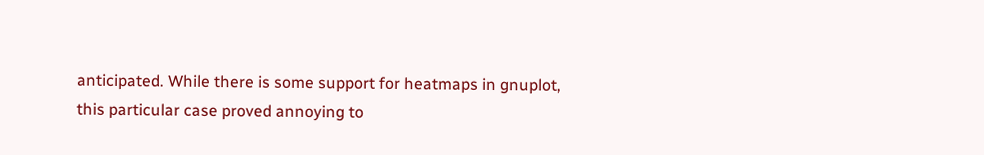anticipated. While there is some support for heatmaps in gnuplot, this particular case proved annoying to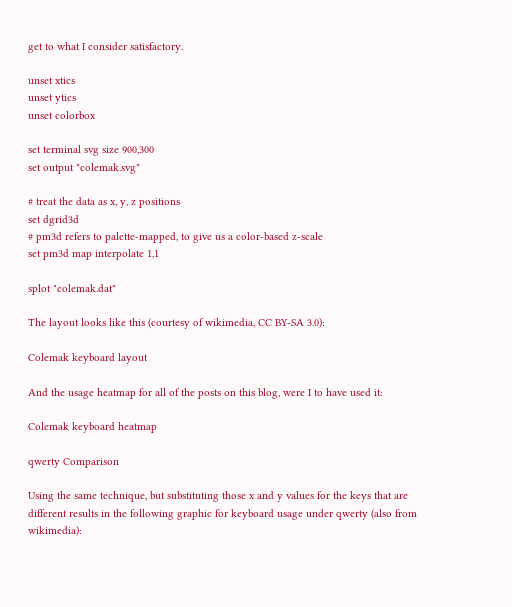get to what I consider satisfactory.

unset xtics
unset ytics
unset colorbox

set terminal svg size 900,300
set output "colemak.svg"

# treat the data as x, y, z positions
set dgrid3d
# pm3d refers to palette-mapped, to give us a color-based z-scale
set pm3d map interpolate 1,1

splot "colemak.dat"

The layout looks like this (courtesy of wikimedia, CC BY-SA 3.0):

Colemak keyboard layout

And the usage heatmap for all of the posts on this blog, were I to have used it:

Colemak keyboard heatmap

qwerty Comparison

Using the same technique, but substituting those x and y values for the keys that are different results in the following graphic for keyboard usage under qwerty (also from wikimedia):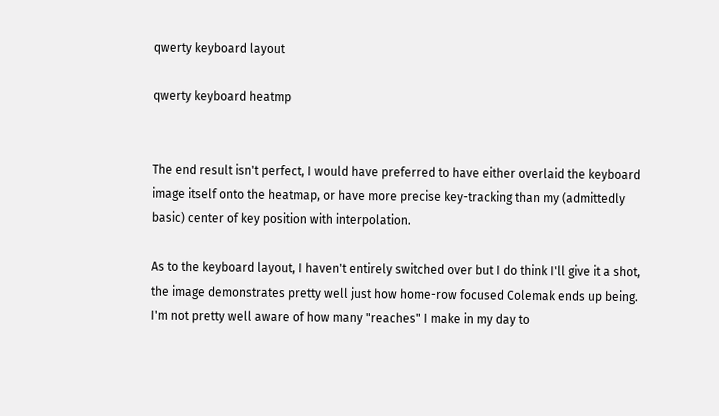qwerty keyboard layout

qwerty keyboard heatmp


The end result isn't perfect, I would have preferred to have either overlaid the keyboard image itself onto the heatmap, or have more precise key-tracking than my (admittedly basic) center of key position with interpolation.

As to the keyboard layout, I haven't entirely switched over but I do think I'll give it a shot, the image demonstrates pretty well just how home-row focused Colemak ends up being. I'm not pretty well aware of how many "reaches" I make in my day to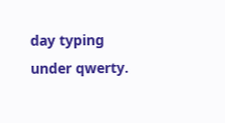day typing under qwerty.